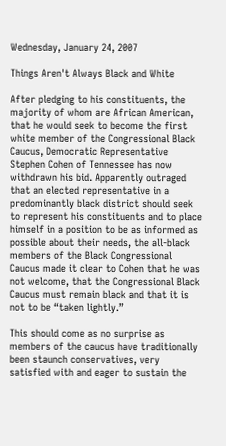Wednesday, January 24, 2007

Things Aren't Always Black and White

After pledging to his constituents, the majority of whom are African American, that he would seek to become the first white member of the Congressional Black Caucus, Democratic Representative Stephen Cohen of Tennessee has now withdrawn his bid. Apparently outraged that an elected representative in a predominantly black district should seek to represent his constituents and to place himself in a position to be as informed as possible about their needs, the all-black members of the Black Congressional Caucus made it clear to Cohen that he was not welcome, that the Congressional Black Caucus must remain black and that it is not to be “taken lightly.”

This should come as no surprise as members of the caucus have traditionally been staunch conservatives, very satisfied with and eager to sustain the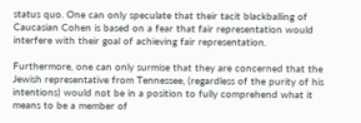status quo. One can only speculate that their tacit blackballing of Caucasian Cohen is based on a fear that fair representation would interfere with their goal of achieving fair representation.

Furthermore, one can only surmise that they are concerned that the Jewish representative from Tennessee, (regardless of the purity of his intentions) would not be in a position to fully comprehend what it means to be a member of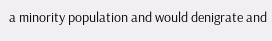a minority population and would denigrate and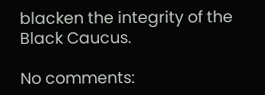blacken the integrity of the Black Caucus.

No comments: